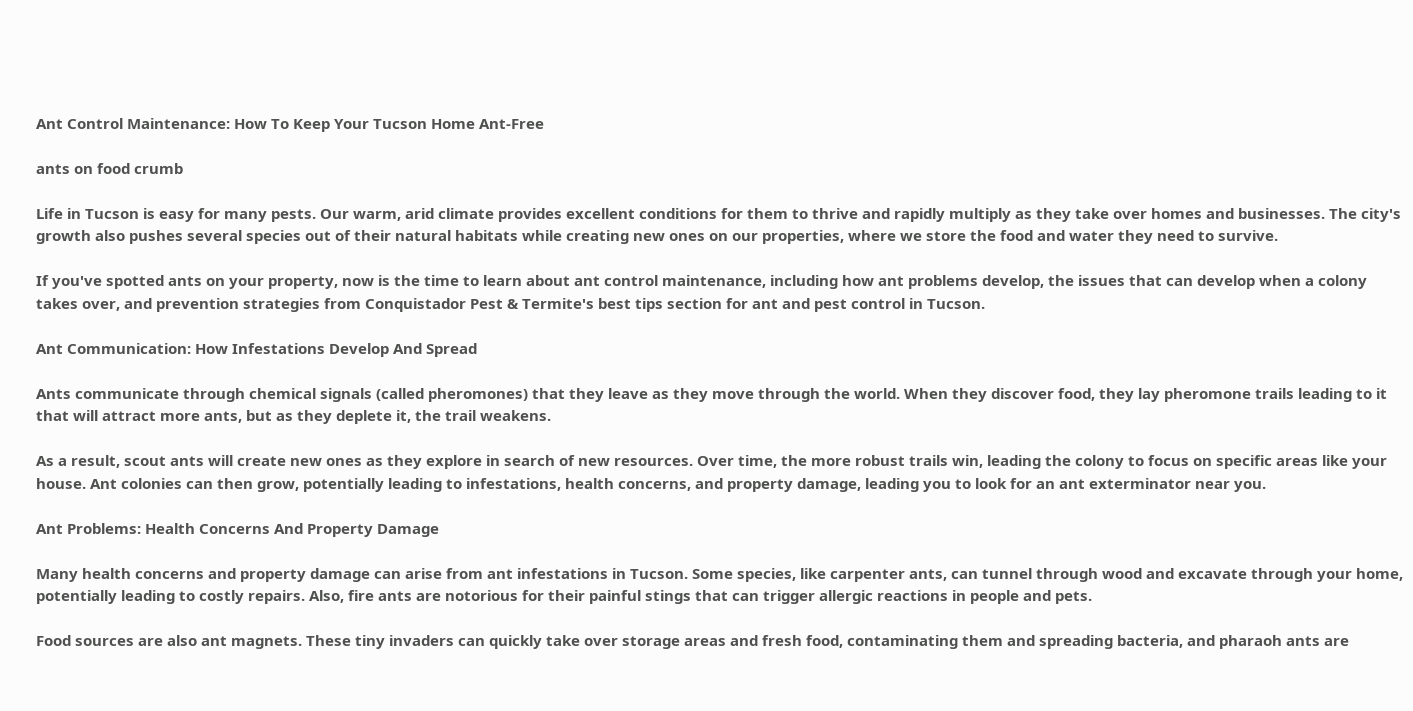Ant Control Maintenance: How To Keep Your Tucson Home Ant-Free

ants on food crumb

Life in Tucson is easy for many pests. Our warm, arid climate provides excellent conditions for them to thrive and rapidly multiply as they take over homes and businesses. The city's growth also pushes several species out of their natural habitats while creating new ones on our properties, where we store the food and water they need to survive.

If you've spotted ants on your property, now is the time to learn about ant control maintenance, including how ant problems develop, the issues that can develop when a colony takes over, and prevention strategies from Conquistador Pest & Termite's best tips section for ant and pest control in Tucson.

Ant Communication: How Infestations Develop And Spread

Ants communicate through chemical signals (called pheromones) that they leave as they move through the world. When they discover food, they lay pheromone trails leading to it that will attract more ants, but as they deplete it, the trail weakens.

As a result, scout ants will create new ones as they explore in search of new resources. Over time, the more robust trails win, leading the colony to focus on specific areas like your house. Ant colonies can then grow, potentially leading to infestations, health concerns, and property damage, leading you to look for an ant exterminator near you.

Ant Problems: Health Concerns And Property Damage

Many health concerns and property damage can arise from ant infestations in Tucson. Some species, like carpenter ants, can tunnel through wood and excavate through your home, potentially leading to costly repairs. Also, fire ants are notorious for their painful stings that can trigger allergic reactions in people and pets.

Food sources are also ant magnets. These tiny invaders can quickly take over storage areas and fresh food, contaminating them and spreading bacteria, and pharaoh ants are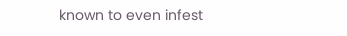known to even infest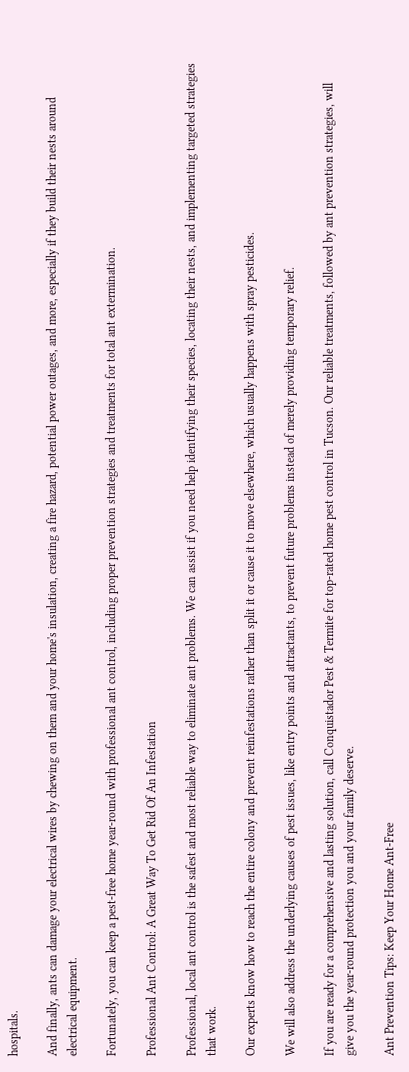hospitals.

And finally, ants can damage your electrical wires by chewing on them and your home's insulation, creating a fire hazard, potential power outages, and more, especially if they build their nests around electrical equipment.

Fortunately, you can keep a pest-free home year-round with professional ant control, including proper prevention strategies and treatments for total ant extermination.

Professional Ant Control: A Great Way To Get Rid Of An Infestation

Professional, local ant control is the safest and most reliable way to eliminate ant problems. We can assist if you need help identifying their species, locating their nests, and implementing targeted strategies that work.

Our experts know how to reach the entire colony and prevent reinfestations rather than split it or cause it to move elsewhere, which usually happens with spray pesticides.

We will also address the underlying causes of pest issues, like entry points and attractants, to prevent future problems instead of merely providing temporary relief.

If you are ready for a comprehensive and lasting solution, call Conquistador Pest & Termite for top-rated home pest control in Tucson. Our reliable treatments, followed by ant prevention strategies, will give you the year-round protection you and your family deserve.

Ant Prevention Tips: Keep Your Home Ant-Free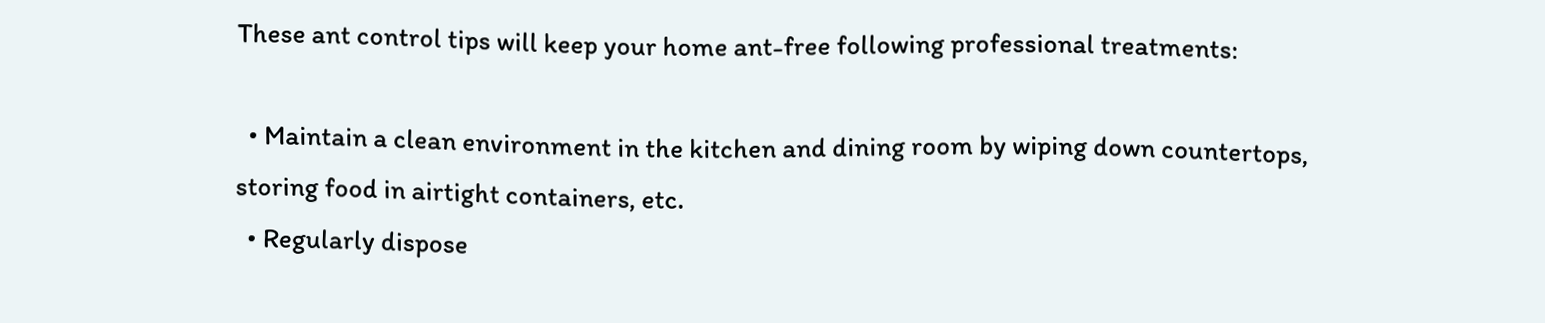These ant control tips will keep your home ant-free following professional treatments:

  • Maintain a clean environment in the kitchen and dining room by wiping down countertops, storing food in airtight containers, etc.
  • Regularly dispose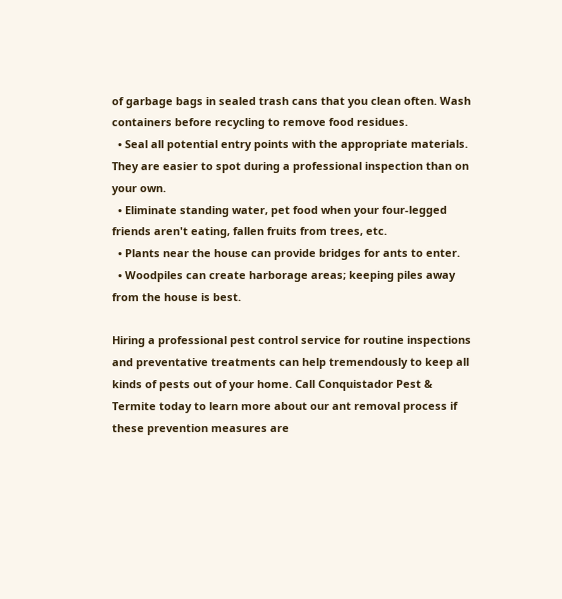of garbage bags in sealed trash cans that you clean often. Wash containers before recycling to remove food residues.
  • Seal all potential entry points with the appropriate materials. They are easier to spot during a professional inspection than on your own.
  • Eliminate standing water, pet food when your four-legged friends aren't eating, fallen fruits from trees, etc.
  • Plants near the house can provide bridges for ants to enter.
  • Woodpiles can create harborage areas; keeping piles away from the house is best.

Hiring a professional pest control service for routine inspections and preventative treatments can help tremendously to keep all kinds of pests out of your home. Call Conquistador Pest & Termite today to learn more about our ant removal process if these prevention measures are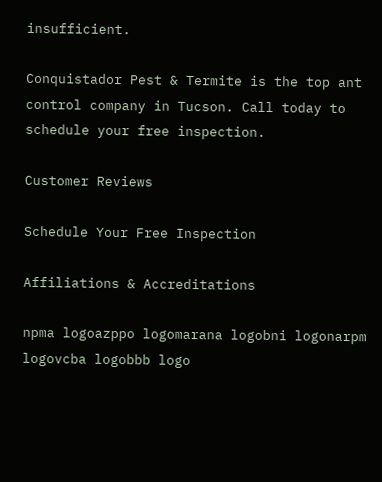insufficient.

Conquistador Pest & Termite is the top ant control company in Tucson. Call today to schedule your free inspection.

Customer Reviews

Schedule Your Free Inspection

Affiliations & Accreditations

npma logoazppo logomarana logobni logonarpm logovcba logobbb logo